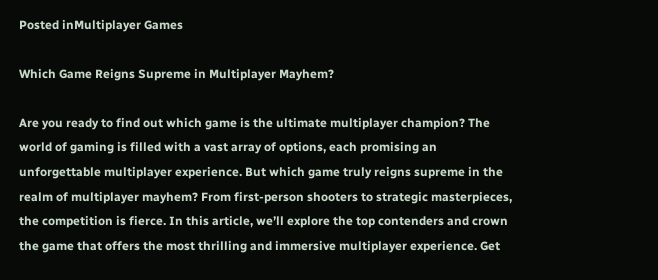Posted inMultiplayer Games

Which Game Reigns Supreme in Multiplayer Mayhem?

Are you ready to find out which game is the ultimate multiplayer champion? The world of gaming is filled with a vast array of options, each promising an unforgettable multiplayer experience. But which game truly reigns supreme in the realm of multiplayer mayhem? From first-person shooters to strategic masterpieces, the competition is fierce. In this article, we’ll explore the top contenders and crown the game that offers the most thrilling and immersive multiplayer experience. Get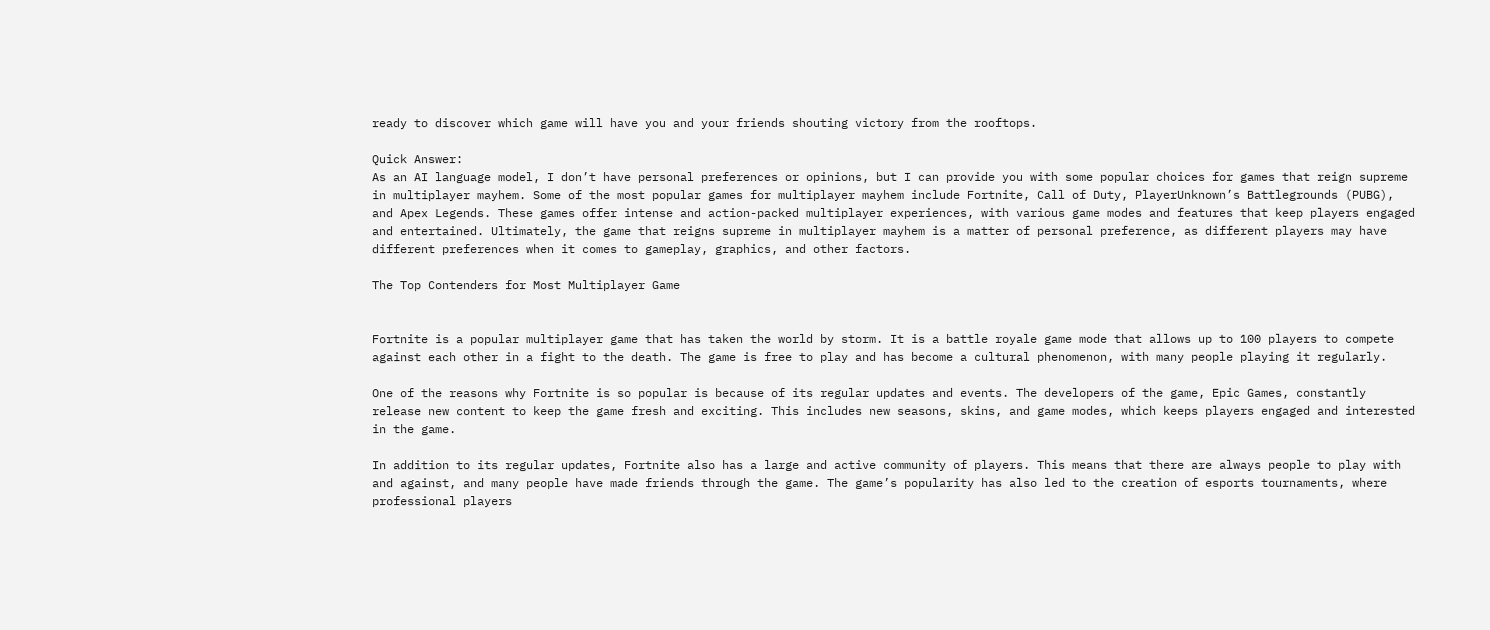ready to discover which game will have you and your friends shouting victory from the rooftops.

Quick Answer:
As an AI language model, I don’t have personal preferences or opinions, but I can provide you with some popular choices for games that reign supreme in multiplayer mayhem. Some of the most popular games for multiplayer mayhem include Fortnite, Call of Duty, PlayerUnknown’s Battlegrounds (PUBG), and Apex Legends. These games offer intense and action-packed multiplayer experiences, with various game modes and features that keep players engaged and entertained. Ultimately, the game that reigns supreme in multiplayer mayhem is a matter of personal preference, as different players may have different preferences when it comes to gameplay, graphics, and other factors.

The Top Contenders for Most Multiplayer Game


Fortnite is a popular multiplayer game that has taken the world by storm. It is a battle royale game mode that allows up to 100 players to compete against each other in a fight to the death. The game is free to play and has become a cultural phenomenon, with many people playing it regularly.

One of the reasons why Fortnite is so popular is because of its regular updates and events. The developers of the game, Epic Games, constantly release new content to keep the game fresh and exciting. This includes new seasons, skins, and game modes, which keeps players engaged and interested in the game.

In addition to its regular updates, Fortnite also has a large and active community of players. This means that there are always people to play with and against, and many people have made friends through the game. The game’s popularity has also led to the creation of esports tournaments, where professional players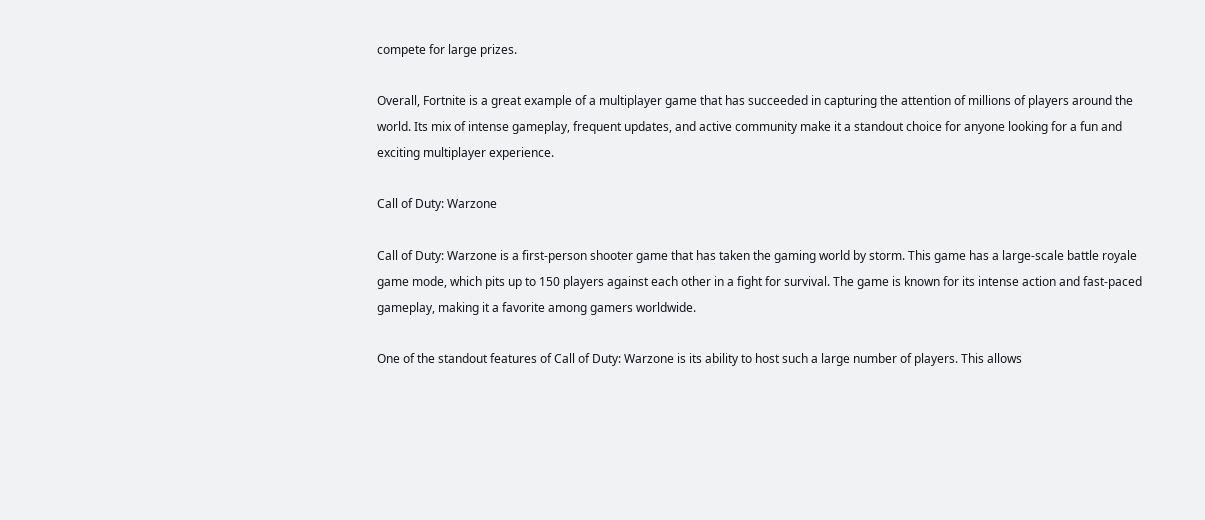compete for large prizes.

Overall, Fortnite is a great example of a multiplayer game that has succeeded in capturing the attention of millions of players around the world. Its mix of intense gameplay, frequent updates, and active community make it a standout choice for anyone looking for a fun and exciting multiplayer experience.

Call of Duty: Warzone

Call of Duty: Warzone is a first-person shooter game that has taken the gaming world by storm. This game has a large-scale battle royale game mode, which pits up to 150 players against each other in a fight for survival. The game is known for its intense action and fast-paced gameplay, making it a favorite among gamers worldwide.

One of the standout features of Call of Duty: Warzone is its ability to host such a large number of players. This allows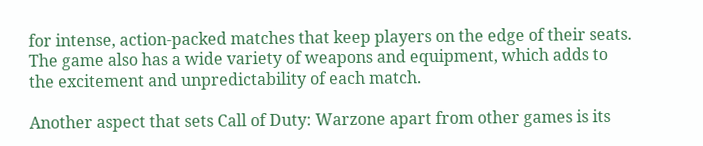for intense, action-packed matches that keep players on the edge of their seats. The game also has a wide variety of weapons and equipment, which adds to the excitement and unpredictability of each match.

Another aspect that sets Call of Duty: Warzone apart from other games is its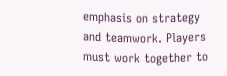emphasis on strategy and teamwork. Players must work together to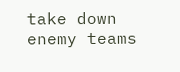take down enemy teams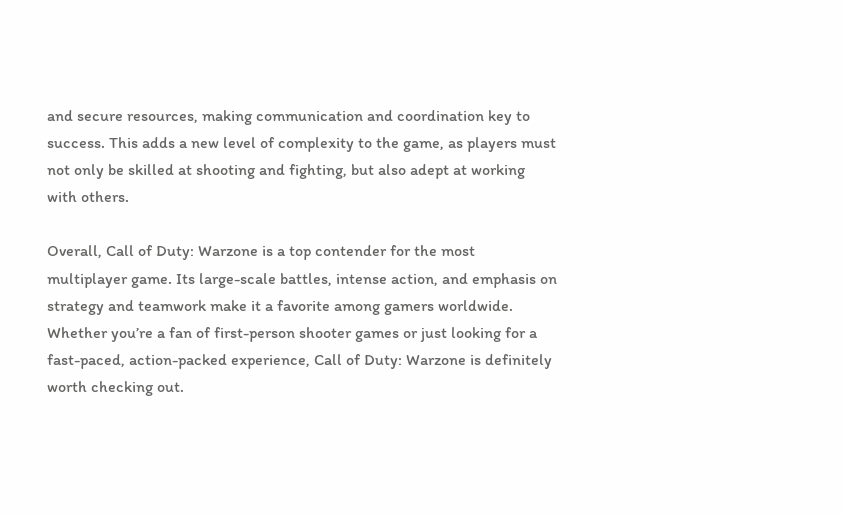and secure resources, making communication and coordination key to success. This adds a new level of complexity to the game, as players must not only be skilled at shooting and fighting, but also adept at working with others.

Overall, Call of Duty: Warzone is a top contender for the most multiplayer game. Its large-scale battles, intense action, and emphasis on strategy and teamwork make it a favorite among gamers worldwide. Whether you’re a fan of first-person shooter games or just looking for a fast-paced, action-packed experience, Call of Duty: Warzone is definitely worth checking out.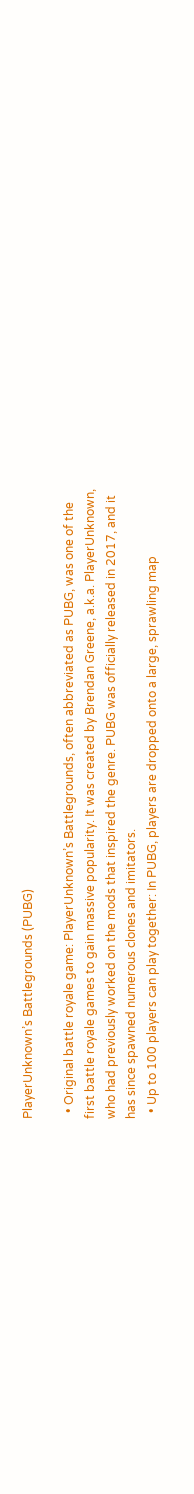PlayerUnknown’s Battlegrounds (PUBG)

  • Original battle royale game: PlayerUnknown’s Battlegrounds, often abbreviated as PUBG, was one of the first battle royale games to gain massive popularity. It was created by Brendan Greene, a.k.a. PlayerUnknown, who had previously worked on the mods that inspired the genre. PUBG was officially released in 2017, and it has since spawned numerous clones and imitators.
  • Up to 100 players can play together: In PUBG, players are dropped onto a large, sprawling map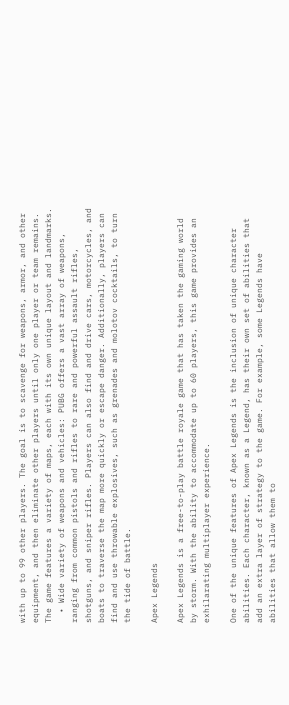with up to 99 other players. The goal is to scavenge for weapons, armor, and other equipment, and then eliminate other players until only one player or team remains. The game features a variety of maps, each with its own unique layout and landmarks.
  • Wide variety of weapons and vehicles: PUBG offers a vast array of weapons, ranging from common pistols and rifles to rare and powerful assault rifles, shotguns, and sniper rifles. Players can also find and drive cars, motorcycles, and boats to traverse the map more quickly or escape danger. Additionally, players can find and use throwable explosives, such as grenades and molotov cocktails, to turn the tide of battle.

Apex Legends

Apex Legends is a free-to-play battle royale game that has taken the gaming world by storm. With the ability to accommodate up to 60 players, this game provides an exhilarating multiplayer experience.

One of the unique features of Apex Legends is the inclusion of unique character abilities. Each character, known as a Legend, has their own set of abilities that add an extra layer of strategy to the game. For example, some Legends have abilities that allow them to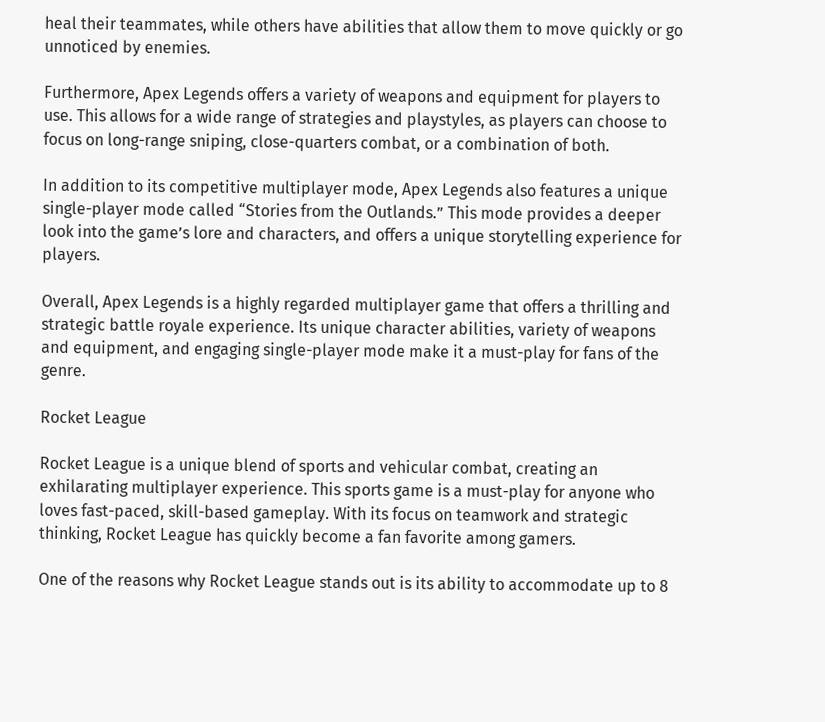heal their teammates, while others have abilities that allow them to move quickly or go unnoticed by enemies.

Furthermore, Apex Legends offers a variety of weapons and equipment for players to use. This allows for a wide range of strategies and playstyles, as players can choose to focus on long-range sniping, close-quarters combat, or a combination of both.

In addition to its competitive multiplayer mode, Apex Legends also features a unique single-player mode called “Stories from the Outlands.” This mode provides a deeper look into the game’s lore and characters, and offers a unique storytelling experience for players.

Overall, Apex Legends is a highly regarded multiplayer game that offers a thrilling and strategic battle royale experience. Its unique character abilities, variety of weapons and equipment, and engaging single-player mode make it a must-play for fans of the genre.

Rocket League

Rocket League is a unique blend of sports and vehicular combat, creating an exhilarating multiplayer experience. This sports game is a must-play for anyone who loves fast-paced, skill-based gameplay. With its focus on teamwork and strategic thinking, Rocket League has quickly become a fan favorite among gamers.

One of the reasons why Rocket League stands out is its ability to accommodate up to 8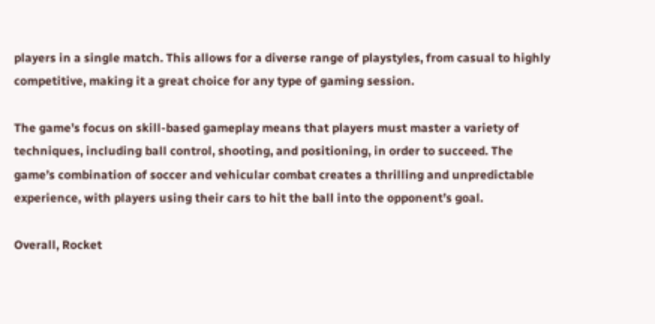players in a single match. This allows for a diverse range of playstyles, from casual to highly competitive, making it a great choice for any type of gaming session.

The game’s focus on skill-based gameplay means that players must master a variety of techniques, including ball control, shooting, and positioning, in order to succeed. The game’s combination of soccer and vehicular combat creates a thrilling and unpredictable experience, with players using their cars to hit the ball into the opponent’s goal.

Overall, Rocket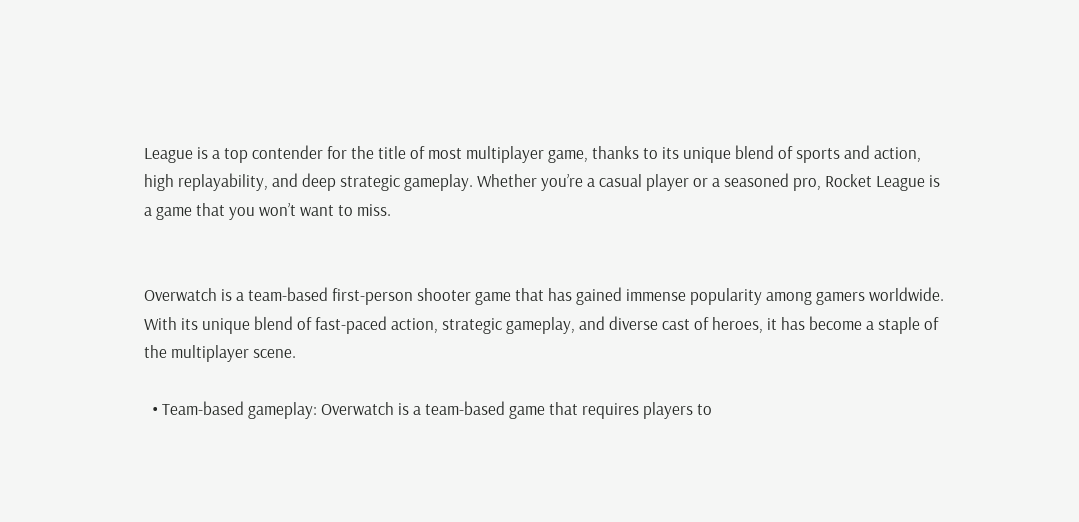League is a top contender for the title of most multiplayer game, thanks to its unique blend of sports and action, high replayability, and deep strategic gameplay. Whether you’re a casual player or a seasoned pro, Rocket League is a game that you won’t want to miss.


Overwatch is a team-based first-person shooter game that has gained immense popularity among gamers worldwide. With its unique blend of fast-paced action, strategic gameplay, and diverse cast of heroes, it has become a staple of the multiplayer scene.

  • Team-based gameplay: Overwatch is a team-based game that requires players to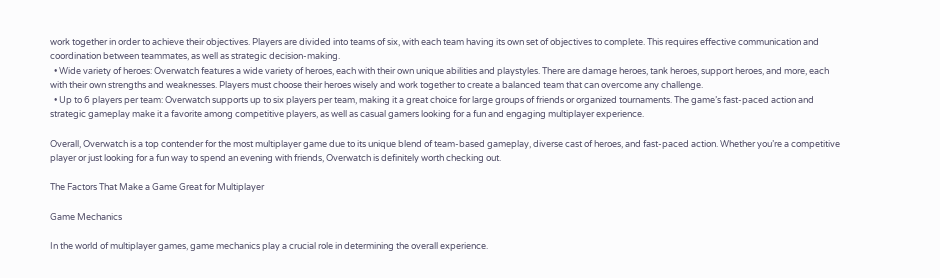work together in order to achieve their objectives. Players are divided into teams of six, with each team having its own set of objectives to complete. This requires effective communication and coordination between teammates, as well as strategic decision-making.
  • Wide variety of heroes: Overwatch features a wide variety of heroes, each with their own unique abilities and playstyles. There are damage heroes, tank heroes, support heroes, and more, each with their own strengths and weaknesses. Players must choose their heroes wisely and work together to create a balanced team that can overcome any challenge.
  • Up to 6 players per team: Overwatch supports up to six players per team, making it a great choice for large groups of friends or organized tournaments. The game’s fast-paced action and strategic gameplay make it a favorite among competitive players, as well as casual gamers looking for a fun and engaging multiplayer experience.

Overall, Overwatch is a top contender for the most multiplayer game due to its unique blend of team-based gameplay, diverse cast of heroes, and fast-paced action. Whether you’re a competitive player or just looking for a fun way to spend an evening with friends, Overwatch is definitely worth checking out.

The Factors That Make a Game Great for Multiplayer

Game Mechanics

In the world of multiplayer games, game mechanics play a crucial role in determining the overall experience.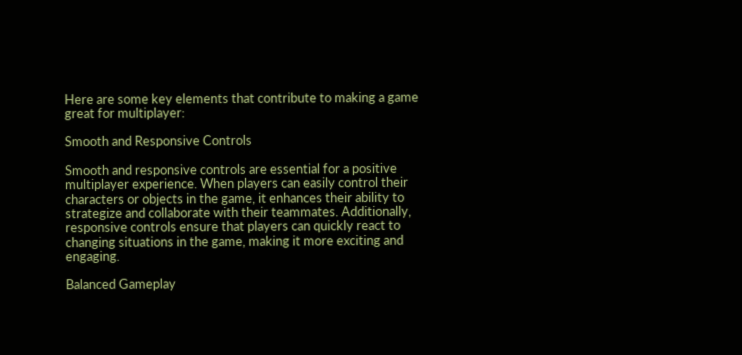Here are some key elements that contribute to making a game great for multiplayer:

Smooth and Responsive Controls

Smooth and responsive controls are essential for a positive multiplayer experience. When players can easily control their characters or objects in the game, it enhances their ability to strategize and collaborate with their teammates. Additionally, responsive controls ensure that players can quickly react to changing situations in the game, making it more exciting and engaging.

Balanced Gameplay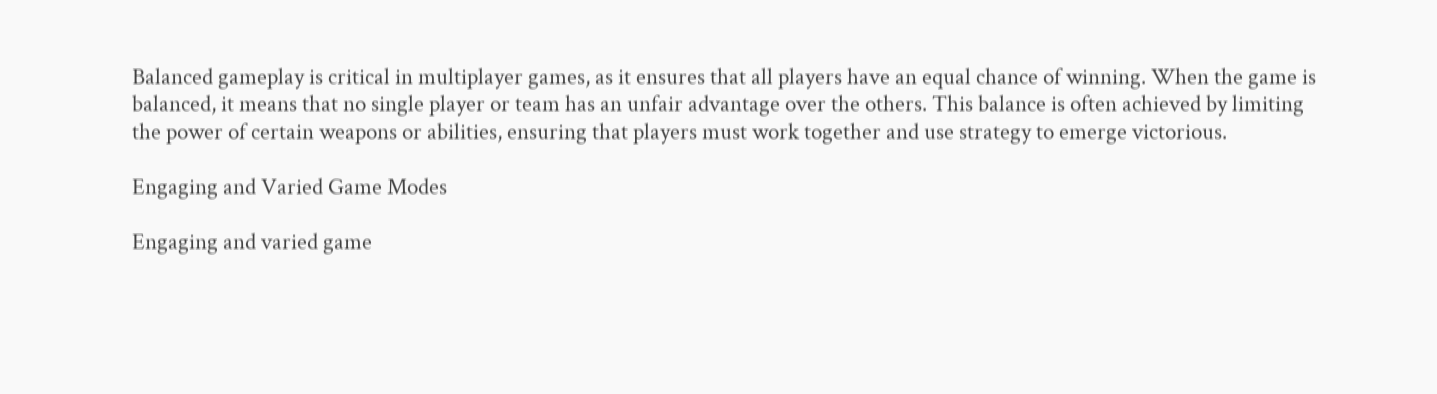Balanced gameplay is critical in multiplayer games, as it ensures that all players have an equal chance of winning. When the game is balanced, it means that no single player or team has an unfair advantage over the others. This balance is often achieved by limiting the power of certain weapons or abilities, ensuring that players must work together and use strategy to emerge victorious.

Engaging and Varied Game Modes

Engaging and varied game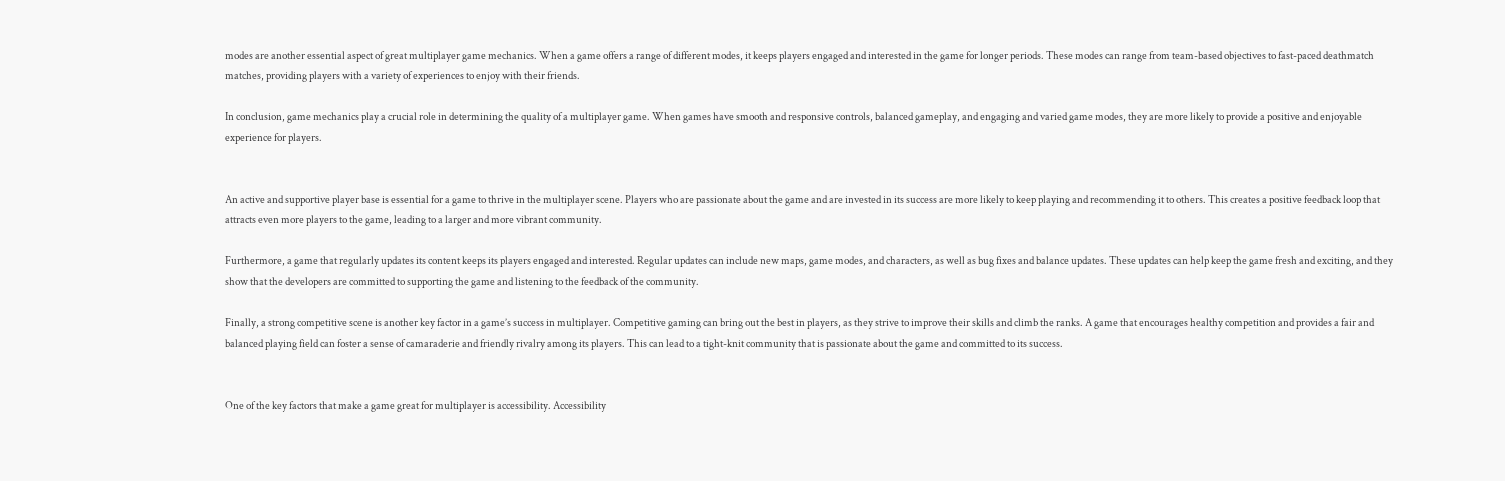modes are another essential aspect of great multiplayer game mechanics. When a game offers a range of different modes, it keeps players engaged and interested in the game for longer periods. These modes can range from team-based objectives to fast-paced deathmatch matches, providing players with a variety of experiences to enjoy with their friends.

In conclusion, game mechanics play a crucial role in determining the quality of a multiplayer game. When games have smooth and responsive controls, balanced gameplay, and engaging and varied game modes, they are more likely to provide a positive and enjoyable experience for players.


An active and supportive player base is essential for a game to thrive in the multiplayer scene. Players who are passionate about the game and are invested in its success are more likely to keep playing and recommending it to others. This creates a positive feedback loop that attracts even more players to the game, leading to a larger and more vibrant community.

Furthermore, a game that regularly updates its content keeps its players engaged and interested. Regular updates can include new maps, game modes, and characters, as well as bug fixes and balance updates. These updates can help keep the game fresh and exciting, and they show that the developers are committed to supporting the game and listening to the feedback of the community.

Finally, a strong competitive scene is another key factor in a game’s success in multiplayer. Competitive gaming can bring out the best in players, as they strive to improve their skills and climb the ranks. A game that encourages healthy competition and provides a fair and balanced playing field can foster a sense of camaraderie and friendly rivalry among its players. This can lead to a tight-knit community that is passionate about the game and committed to its success.


One of the key factors that make a game great for multiplayer is accessibility. Accessibility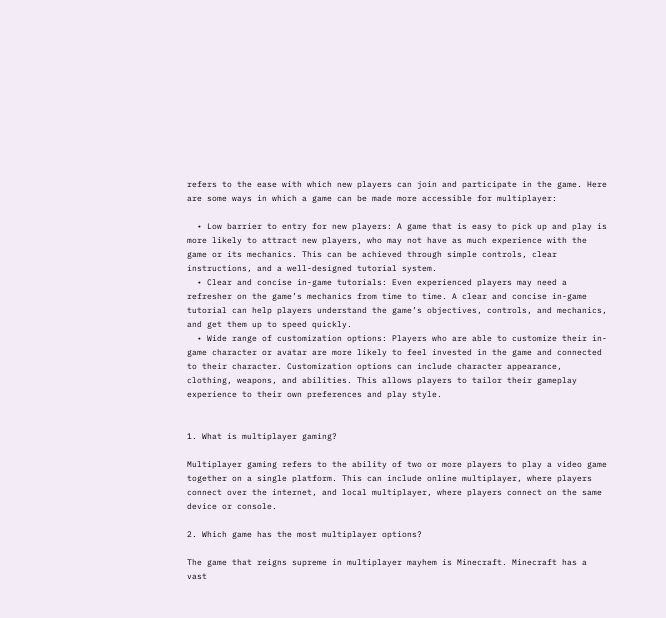refers to the ease with which new players can join and participate in the game. Here are some ways in which a game can be made more accessible for multiplayer:

  • Low barrier to entry for new players: A game that is easy to pick up and play is more likely to attract new players, who may not have as much experience with the game or its mechanics. This can be achieved through simple controls, clear instructions, and a well-designed tutorial system.
  • Clear and concise in-game tutorials: Even experienced players may need a refresher on the game’s mechanics from time to time. A clear and concise in-game tutorial can help players understand the game’s objectives, controls, and mechanics, and get them up to speed quickly.
  • Wide range of customization options: Players who are able to customize their in-game character or avatar are more likely to feel invested in the game and connected to their character. Customization options can include character appearance, clothing, weapons, and abilities. This allows players to tailor their gameplay experience to their own preferences and play style.


1. What is multiplayer gaming?

Multiplayer gaming refers to the ability of two or more players to play a video game together on a single platform. This can include online multiplayer, where players connect over the internet, and local multiplayer, where players connect on the same device or console.

2. Which game has the most multiplayer options?

The game that reigns supreme in multiplayer mayhem is Minecraft. Minecraft has a vast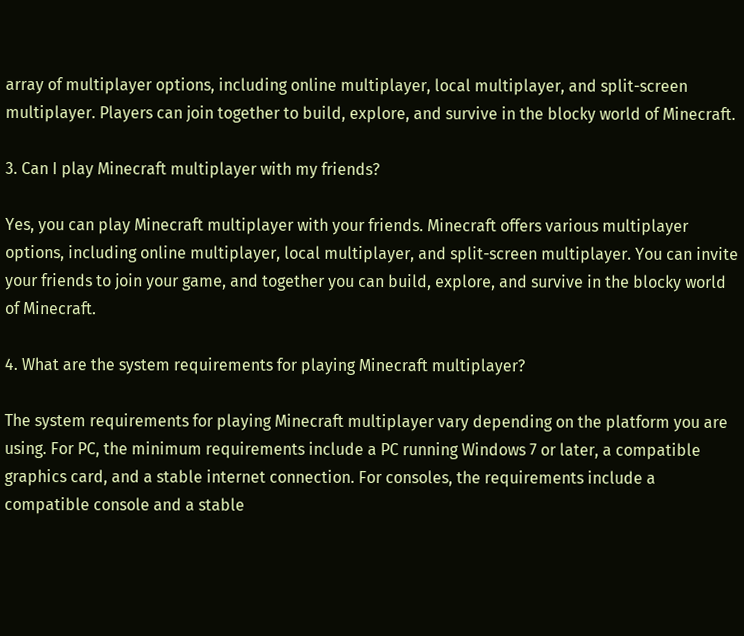array of multiplayer options, including online multiplayer, local multiplayer, and split-screen multiplayer. Players can join together to build, explore, and survive in the blocky world of Minecraft.

3. Can I play Minecraft multiplayer with my friends?

Yes, you can play Minecraft multiplayer with your friends. Minecraft offers various multiplayer options, including online multiplayer, local multiplayer, and split-screen multiplayer. You can invite your friends to join your game, and together you can build, explore, and survive in the blocky world of Minecraft.

4. What are the system requirements for playing Minecraft multiplayer?

The system requirements for playing Minecraft multiplayer vary depending on the platform you are using. For PC, the minimum requirements include a PC running Windows 7 or later, a compatible graphics card, and a stable internet connection. For consoles, the requirements include a compatible console and a stable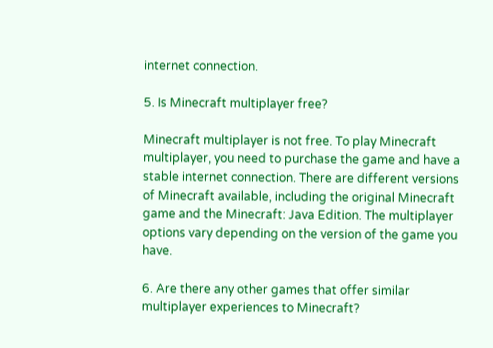internet connection.

5. Is Minecraft multiplayer free?

Minecraft multiplayer is not free. To play Minecraft multiplayer, you need to purchase the game and have a stable internet connection. There are different versions of Minecraft available, including the original Minecraft game and the Minecraft: Java Edition. The multiplayer options vary depending on the version of the game you have.

6. Are there any other games that offer similar multiplayer experiences to Minecraft?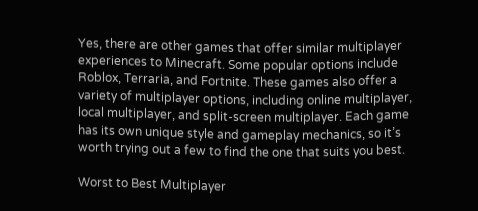Yes, there are other games that offer similar multiplayer experiences to Minecraft. Some popular options include Roblox, Terraria, and Fortnite. These games also offer a variety of multiplayer options, including online multiplayer, local multiplayer, and split-screen multiplayer. Each game has its own unique style and gameplay mechanics, so it’s worth trying out a few to find the one that suits you best.

Worst to Best Multiplayer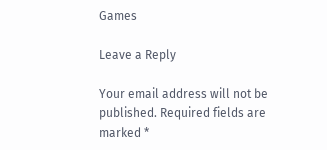Games

Leave a Reply

Your email address will not be published. Required fields are marked *